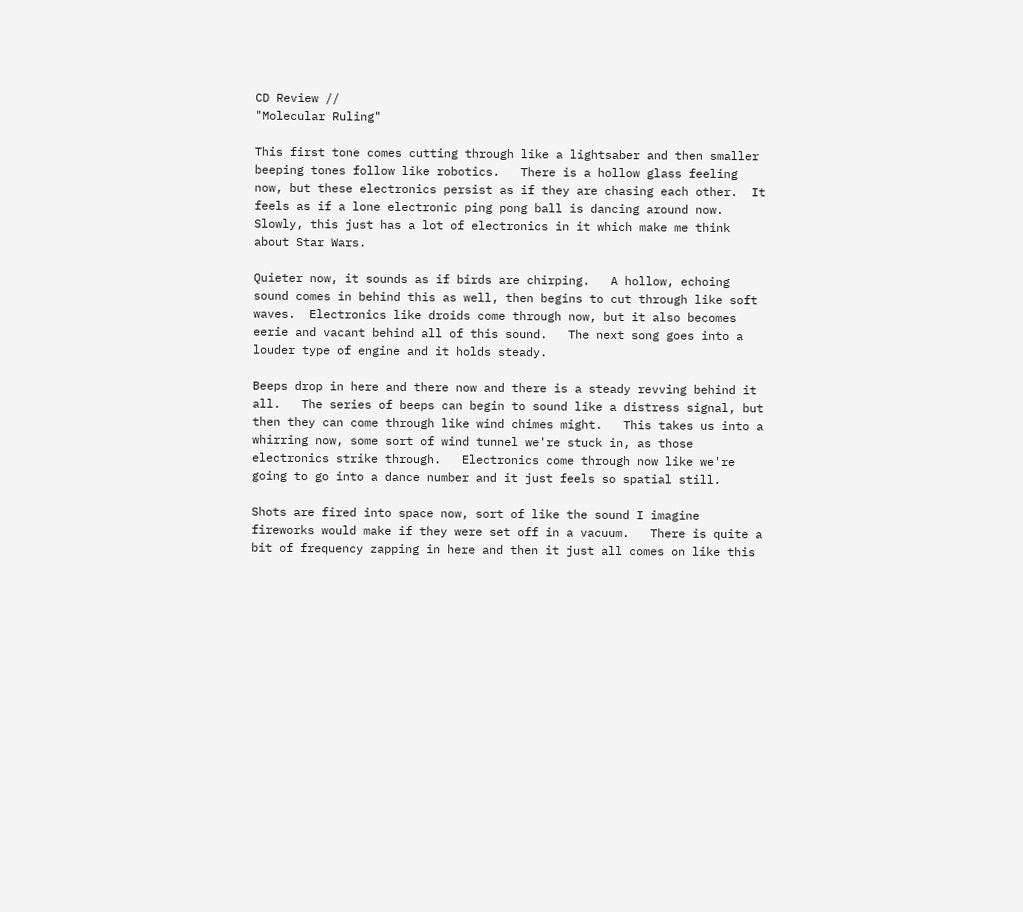CD Review //
"Molecular Ruling"

This first tone comes cutting through like a lightsaber and then smaller beeping tones follow like robotics.   There is a hollow glass feeling now, but these electronics persist as if they are chasing each other.  It feels as if a lone electronic ping pong ball is dancing around now.  Slowly, this just has a lot of electronics in it which make me think about Star Wars.

Quieter now, it sounds as if birds are chirping.   A hollow, echoing sound comes in behind this as well, then begins to cut through like soft waves.  Electronics like droids come through now, but it also becomes eerie and vacant behind all of this sound.   The next song goes into a louder type of engine and it holds steady.

Beeps drop in here and there now and there is a steady revving behind it all.   The series of beeps can begin to sound like a distress signal, but then they can come through like wind chimes might.   This takes us into a whirring now, some sort of wind tunnel we're stuck in, as those electronics strike through.   Electronics come through now like we're going to go into a dance number and it just feels so spatial still.

Shots are fired into space now, sort of like the sound I imagine fireworks would make if they were set off in a vacuum.   There is quite a bit of frequency zapping in here and then it just all comes on like this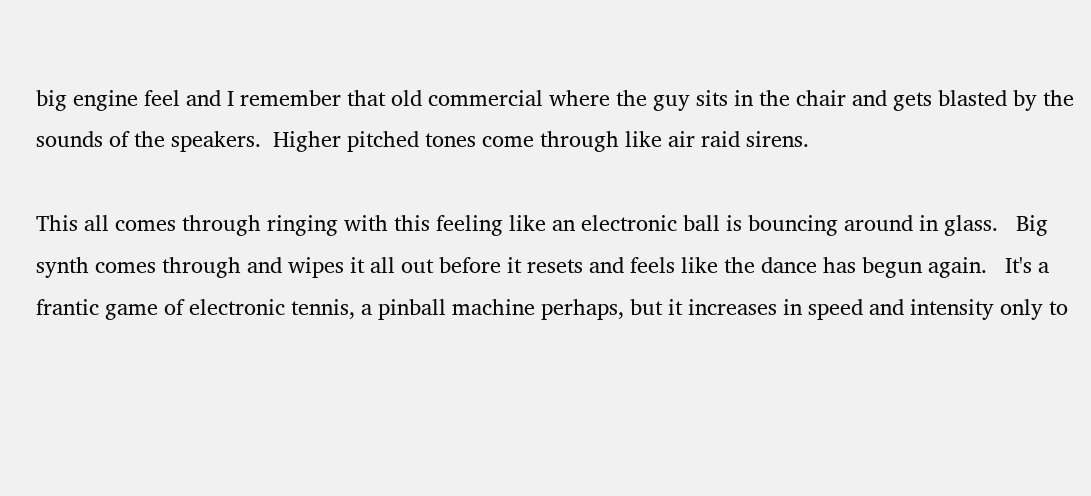big engine feel and I remember that old commercial where the guy sits in the chair and gets blasted by the sounds of the speakers.  Higher pitched tones come through like air raid sirens.

This all comes through ringing with this feeling like an electronic ball is bouncing around in glass.   Big synth comes through and wipes it all out before it resets and feels like the dance has begun again.   It's a frantic game of electronic tennis, a pinball machine perhaps, but it increases in speed and intensity only to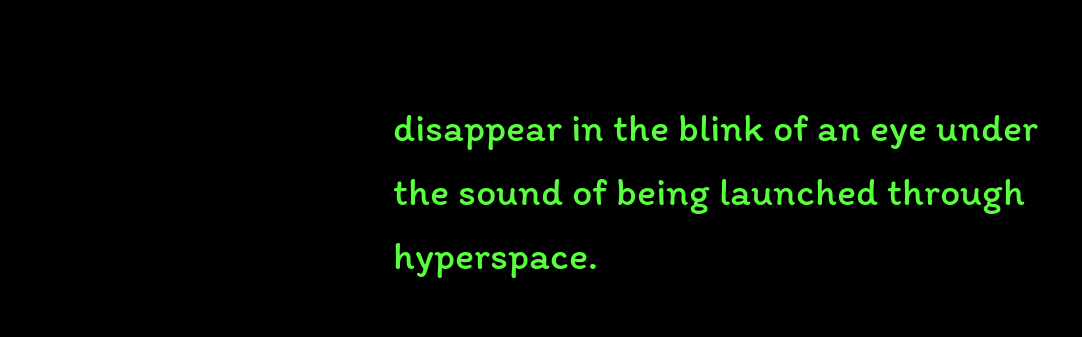disappear in the blink of an eye under the sound of being launched through hyperspace.